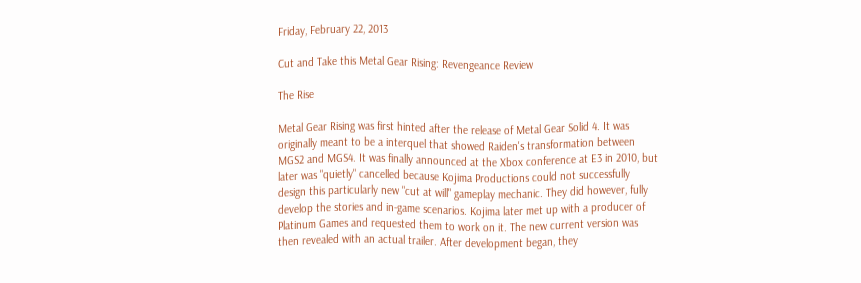Friday, February 22, 2013

Cut and Take this Metal Gear Rising: Revengeance Review

The Rise

Metal Gear Rising was first hinted after the release of Metal Gear Solid 4. It was originally meant to be a interquel that showed Raiden's transformation between MGS2 and MGS4. It was finally announced at the Xbox conference at E3 in 2010, but later was "quietly" cancelled because Kojima Productions could not successfully design this particularly new "cut at will" gameplay mechanic. They did however, fully develop the stories and in-game scenarios. Kojima later met up with a producer of Platinum Games and requested them to work on it. The new current version was then revealed with an actual trailer. After development began, they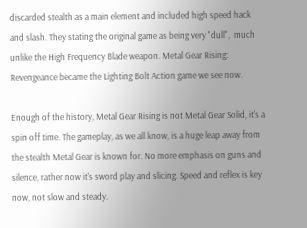discarded stealth as a main element and included high speed hack and slash. They stating the original game as being very "dull",  much unlike the High Frequency Blade weapon. Metal Gear Rising: Revengeance became the Lighting Bolt Action game we see now.

Enough of the history, Metal Gear Rising is not Metal Gear Solid, it's a spin off time. The gameplay, as we all know, is a huge leap away from the stealth Metal Gear is known for. No more emphasis on guns and silence, rather now it's sword play and slicing. Speed and reflex is key now, not slow and steady.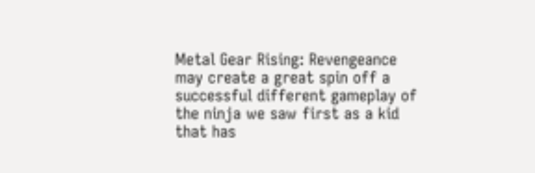Metal Gear Rising: Revengeance may create a great spin off a successful different gameplay of the ninja we saw first as a kid that has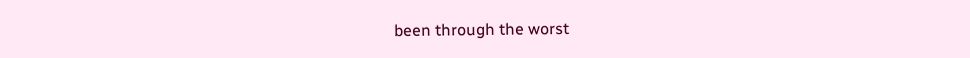been through the worst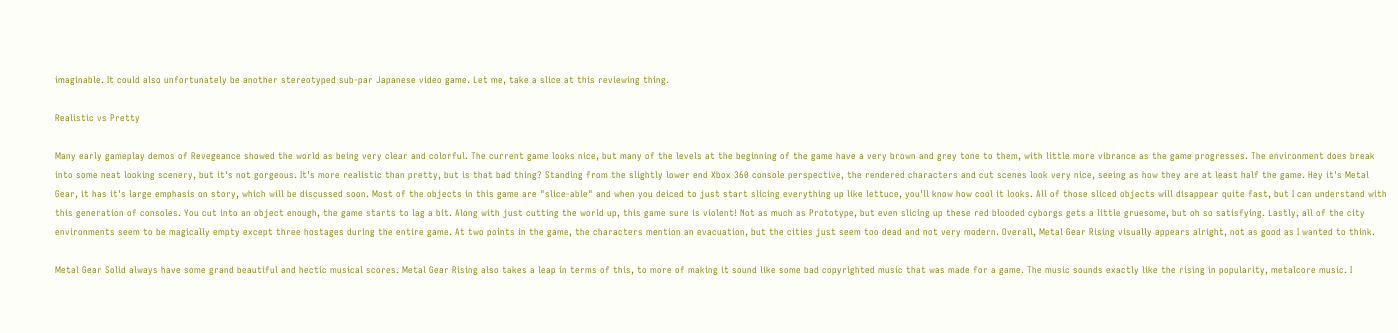imaginable. It could also unfortunately be another stereotyped sub-par Japanese video game. Let me, take a slice at this reviewing thing.

Realistic vs Pretty

Many early gameplay demos of Revegeance showed the world as being very clear and colorful. The current game looks nice, but many of the levels at the beginning of the game have a very brown and grey tone to them, with little more vibrance as the game progresses. The environment does break into some neat looking scenery, but it's not gorgeous. It's more realistic than pretty, but is that bad thing? Standing from the slightly lower end Xbox 360 console perspective, the rendered characters and cut scenes look very nice, seeing as how they are at least half the game. Hey it's Metal Gear, it has it's large emphasis on story, which will be discussed soon. Most of the objects in this game are "slice-able" and when you deiced to just start slicing everything up like lettuce, you'll know how cool it looks. All of those sliced objects will disappear quite fast, but I can understand with this generation of consoles. You cut into an object enough, the game starts to lag a bit. Along with just cutting the world up, this game sure is violent! Not as much as Prototype, but even slicing up these red blooded cyborgs gets a little gruesome, but oh so satisfying. Lastly, all of the city environments seem to be magically empty except three hostages during the entire game. At two points in the game, the characters mention an evacuation, but the cities just seem too dead and not very modern. Overall, Metal Gear Rising visually appears alright, not as good as I wanted to think.

Metal Gear Solid always have some grand beautiful and hectic musical scores. Metal Gear Rising also takes a leap in terms of this, to more of making it sound like some bad copyrighted music that was made for a game. The music sounds exactly like the rising in popularity, metalcore music. I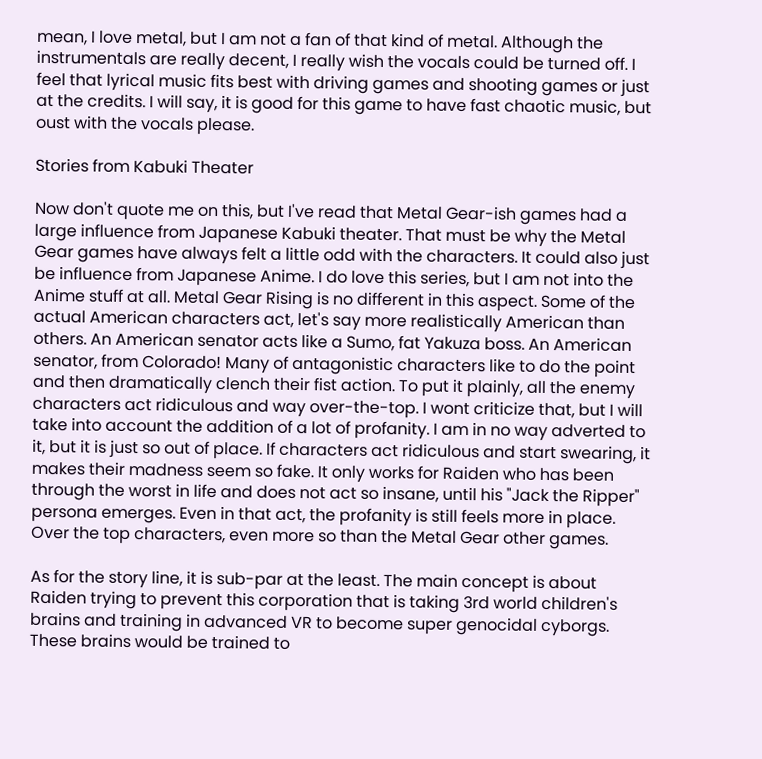mean, I love metal, but I am not a fan of that kind of metal. Although the instrumentals are really decent, I really wish the vocals could be turned off. I feel that lyrical music fits best with driving games and shooting games or just at the credits. I will say, it is good for this game to have fast chaotic music, but oust with the vocals please.

Stories from Kabuki Theater

Now don't quote me on this, but I've read that Metal Gear-ish games had a large influence from Japanese Kabuki theater. That must be why the Metal Gear games have always felt a little odd with the characters. It could also just be influence from Japanese Anime. I do love this series, but I am not into the Anime stuff at all. Metal Gear Rising is no different in this aspect. Some of the actual American characters act, let's say more realistically American than others. An American senator acts like a Sumo, fat Yakuza boss. An American senator, from Colorado! Many of antagonistic characters like to do the point and then dramatically clench their fist action. To put it plainly, all the enemy characters act ridiculous and way over-the-top. I wont criticize that, but I will take into account the addition of a lot of profanity. I am in no way adverted to it, but it is just so out of place. If characters act ridiculous and start swearing, it makes their madness seem so fake. It only works for Raiden who has been through the worst in life and does not act so insane, until his "Jack the Ripper" persona emerges. Even in that act, the profanity is still feels more in place. Over the top characters, even more so than the Metal Gear other games.

As for the story line, it is sub-par at the least. The main concept is about Raiden trying to prevent this corporation that is taking 3rd world children's brains and training in advanced VR to become super genocidal cyborgs. These brains would be trained to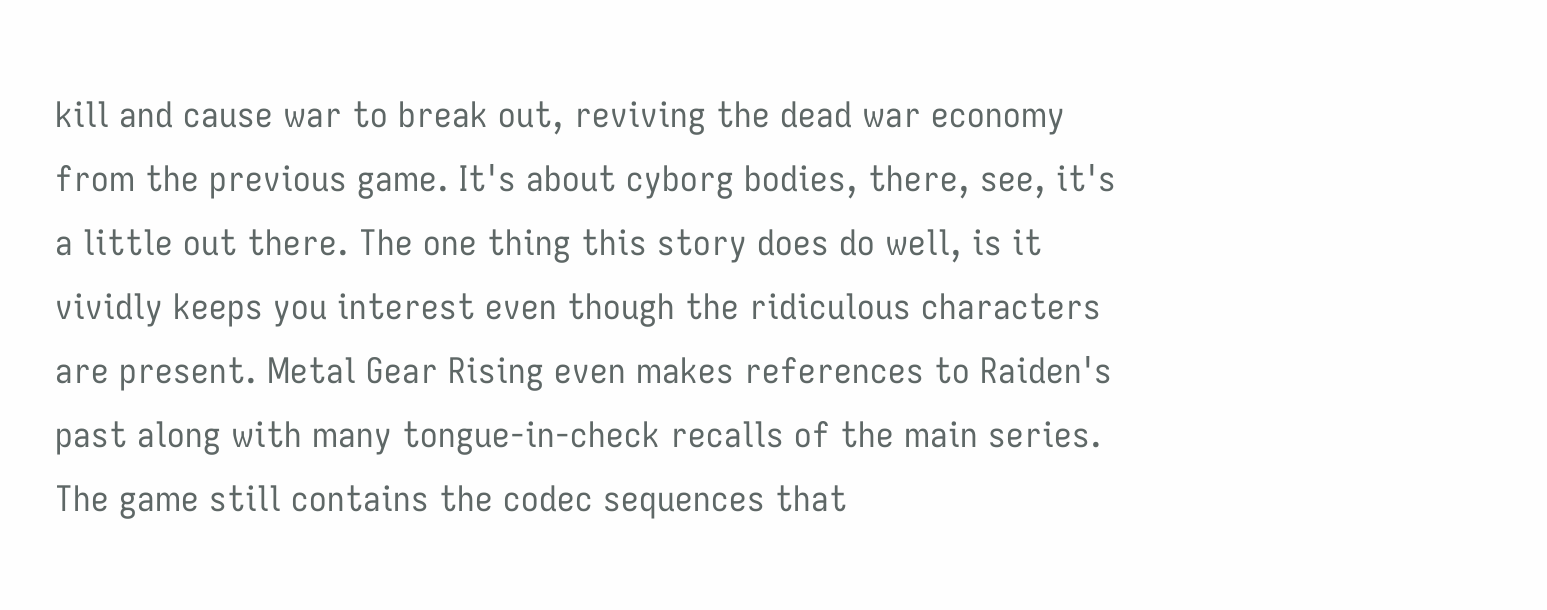kill and cause war to break out, reviving the dead war economy from the previous game. It's about cyborg bodies, there, see, it's a little out there. The one thing this story does do well, is it vividly keeps you interest even though the ridiculous characters are present. Metal Gear Rising even makes references to Raiden's past along with many tongue-in-check recalls of the main series. The game still contains the codec sequences that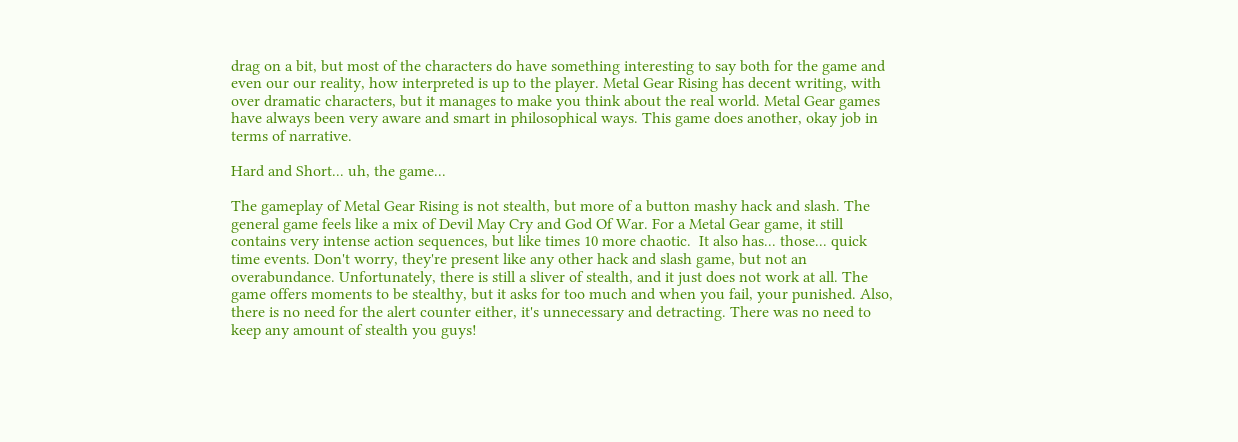drag on a bit, but most of the characters do have something interesting to say both for the game and even our our reality, how interpreted is up to the player. Metal Gear Rising has decent writing, with over dramatic characters, but it manages to make you think about the real world. Metal Gear games have always been very aware and smart in philosophical ways. This game does another, okay job in terms of narrative.

Hard and Short... uh, the game...

The gameplay of Metal Gear Rising is not stealth, but more of a button mashy hack and slash. The general game feels like a mix of Devil May Cry and God Of War. For a Metal Gear game, it still contains very intense action sequences, but like times 10 more chaotic.  It also has... those... quick time events. Don't worry, they're present like any other hack and slash game, but not an overabundance. Unfortunately, there is still a sliver of stealth, and it just does not work at all. The game offers moments to be stealthy, but it asks for too much and when you fail, your punished. Also, there is no need for the alert counter either, it's unnecessary and detracting. There was no need to keep any amount of stealth you guys!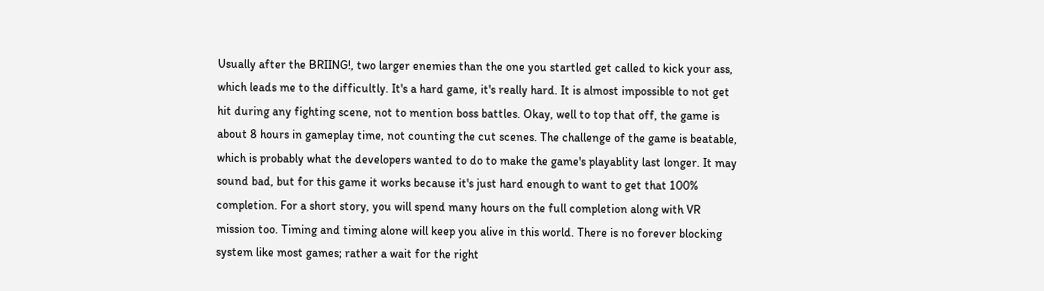Usually after the BRIING!, two larger enemies than the one you startled get called to kick your ass, which leads me to the difficultly. It's a hard game, it's really hard. It is almost impossible to not get hit during any fighting scene, not to mention boss battles. Okay, well to top that off, the game is about 8 hours in gameplay time, not counting the cut scenes. The challenge of the game is beatable, which is probably what the developers wanted to do to make the game's playablity last longer. It may sound bad, but for this game it works because it's just hard enough to want to get that 100% completion. For a short story, you will spend many hours on the full completion along with VR mission too. Timing and timing alone will keep you alive in this world. There is no forever blocking system like most games; rather a wait for the right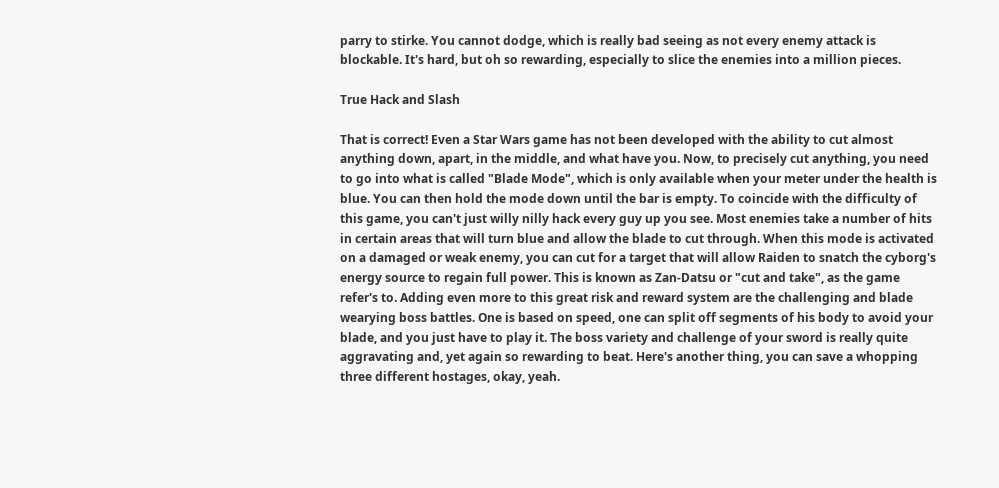parry to stirke. You cannot dodge, which is really bad seeing as not every enemy attack is blockable. It's hard, but oh so rewarding, especially to slice the enemies into a million pieces.

True Hack and Slash

That is correct! Even a Star Wars game has not been developed with the ability to cut almost anything down, apart, in the middle, and what have you. Now, to precisely cut anything, you need to go into what is called "Blade Mode", which is only available when your meter under the health is blue. You can then hold the mode down until the bar is empty. To coincide with the difficulty of this game, you can't just willy nilly hack every guy up you see. Most enemies take a number of hits in certain areas that will turn blue and allow the blade to cut through. When this mode is activated on a damaged or weak enemy, you can cut for a target that will allow Raiden to snatch the cyborg's energy source to regain full power. This is known as Zan-Datsu or "cut and take", as the game refer's to. Adding even more to this great risk and reward system are the challenging and blade wearying boss battles. One is based on speed, one can split off segments of his body to avoid your blade, and you just have to play it. The boss variety and challenge of your sword is really quite aggravating and, yet again so rewarding to beat. Here's another thing, you can save a whopping three different hostages, okay, yeah.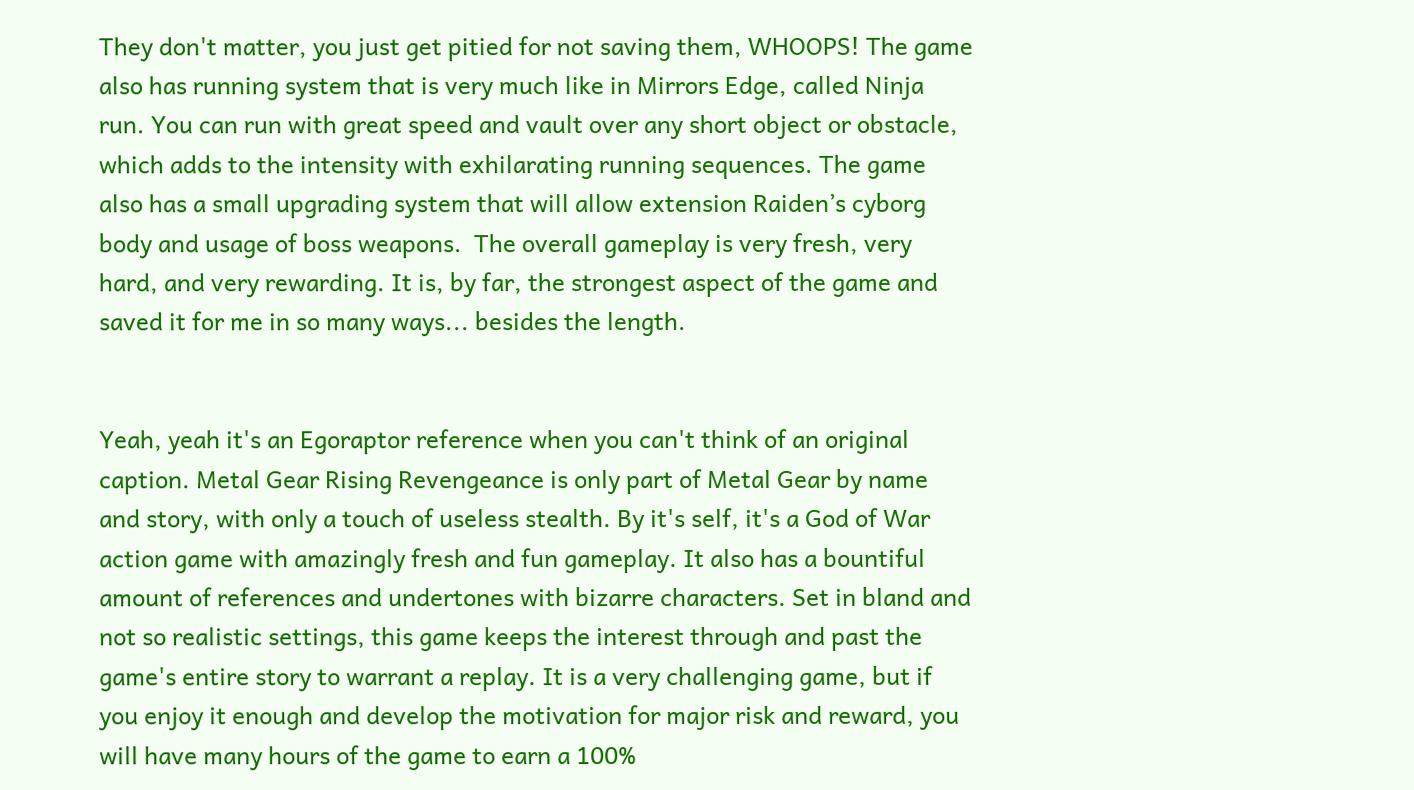They don't matter, you just get pitied for not saving them, WHOOPS! The game also has running system that is very much like in Mirrors Edge, called Ninja run. You can run with great speed and vault over any short object or obstacle, which adds to the intensity with exhilarating running sequences. The game also has a small upgrading system that will allow extension Raiden’s cyborg body and usage of boss weapons.  The overall gameplay is very fresh, very hard, and very rewarding. It is, by far, the strongest aspect of the game and saved it for me in so many ways... besides the length.


Yeah, yeah it's an Egoraptor reference when you can't think of an original caption. Metal Gear Rising Revengeance is only part of Metal Gear by name and story, with only a touch of useless stealth. By it's self, it's a God of War action game with amazingly fresh and fun gameplay. It also has a bountiful amount of references and undertones with bizarre characters. Set in bland and not so realistic settings, this game keeps the interest through and past the game's entire story to warrant a replay. It is a very challenging game, but if you enjoy it enough and develop the motivation for major risk and reward, you will have many hours of the game to earn a 100%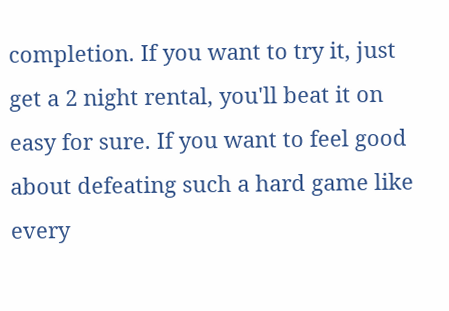completion. If you want to try it, just get a 2 night rental, you'll beat it on easy for sure. If you want to feel good about defeating such a hard game like every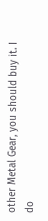other Metal Gear, you should buy it. I do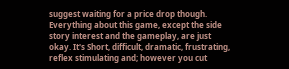suggest waiting for a price drop though. Everything about this game, except the side story interest and the gameplay, are just okay. It's Short, difficult, dramatic, frustrating, reflex stimulating and; however you cut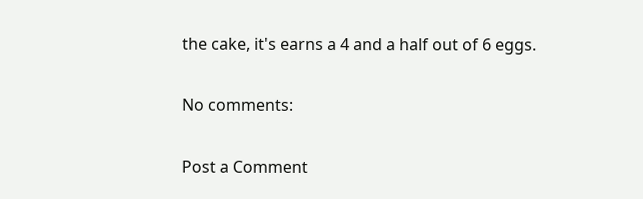the cake, it's earns a 4 and a half out of 6 eggs.

No comments:

Post a Comment